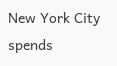New York City spends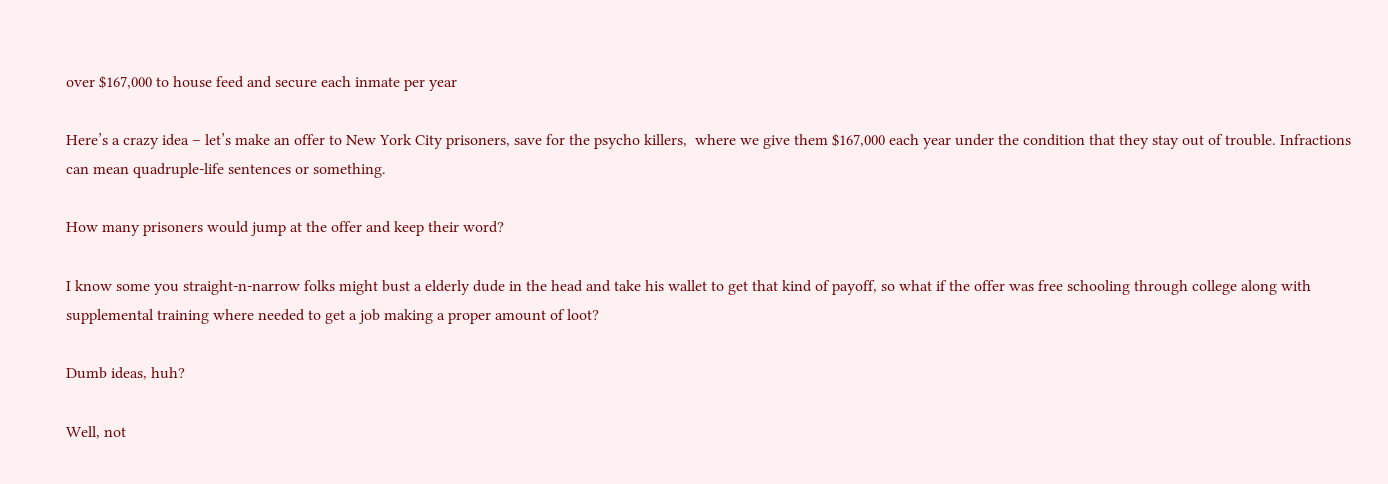over $167,000 to house feed and secure each inmate per year

Here’s a crazy idea – let’s make an offer to New York City prisoners, save for the psycho killers,  where we give them $167,000 each year under the condition that they stay out of trouble. Infractions can mean quadruple-life sentences or something.

How many prisoners would jump at the offer and keep their word?

I know some you straight-n-narrow folks might bust a elderly dude in the head and take his wallet to get that kind of payoff, so what if the offer was free schooling through college along with supplemental training where needed to get a job making a proper amount of loot?

Dumb ideas, huh?

Well, not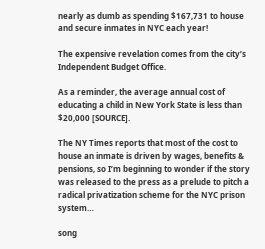nearly as dumb as spending $167,731 to house and secure inmates in NYC each year!

The expensive revelation comes from the city’s Independent Budget Office.

As a reminder, the average annual cost of educating a child in New York State is less than $20,000 [SOURCE].

The NY Times reports that most of the cost to house an inmate is driven by wages, benefits & pensions, so I’m beginning to wonder if the story was released to the press as a prelude to pitch a radical privatization scheme for the NYC prison system…

song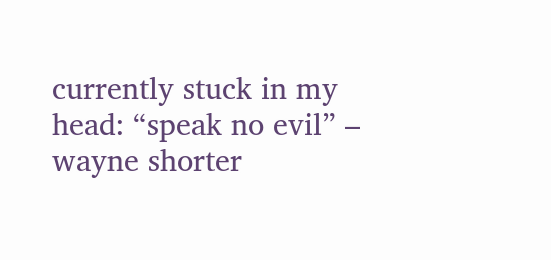currently stuck in my head: “speak no evil” – wayne shorter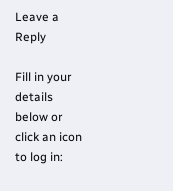Leave a Reply

Fill in your details below or click an icon to log in: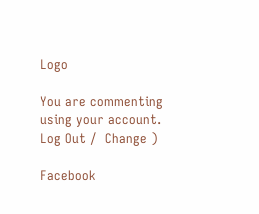Logo

You are commenting using your account. Log Out /  Change )

Facebook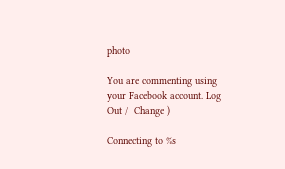photo

You are commenting using your Facebook account. Log Out /  Change )

Connecting to %s